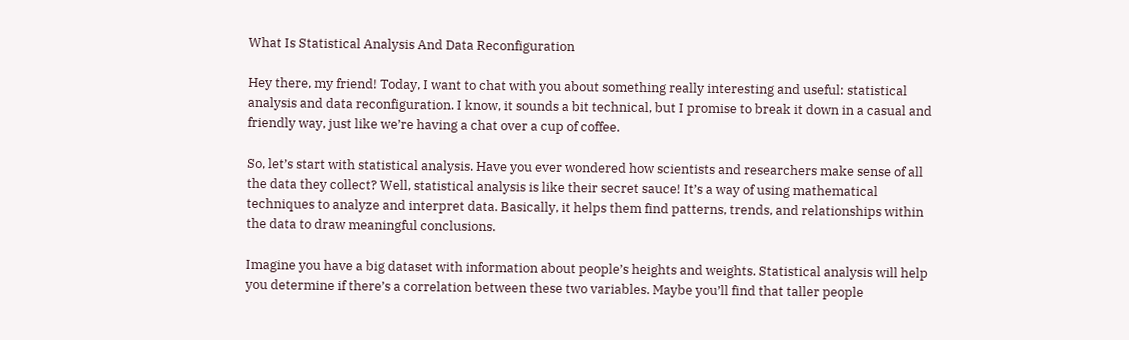What Is Statistical Analysis And Data Reconfiguration

Hey there, my friend! Today, I want to chat with you about something really interesting and useful: statistical analysis and data reconfiguration. I know, it sounds a bit technical, but I promise to break it down in a casual and friendly way, just like we’re having a chat over a cup of coffee.

So, let’s start with statistical analysis. Have you ever wondered how scientists and researchers make sense of all the data they collect? Well, statistical analysis is like their secret sauce! It’s a way of using mathematical techniques to analyze and interpret data. Basically, it helps them find patterns, trends, and relationships within the data to draw meaningful conclusions.

Imagine you have a big dataset with information about people’s heights and weights. Statistical analysis will help you determine if there’s a correlation between these two variables. Maybe you’ll find that taller people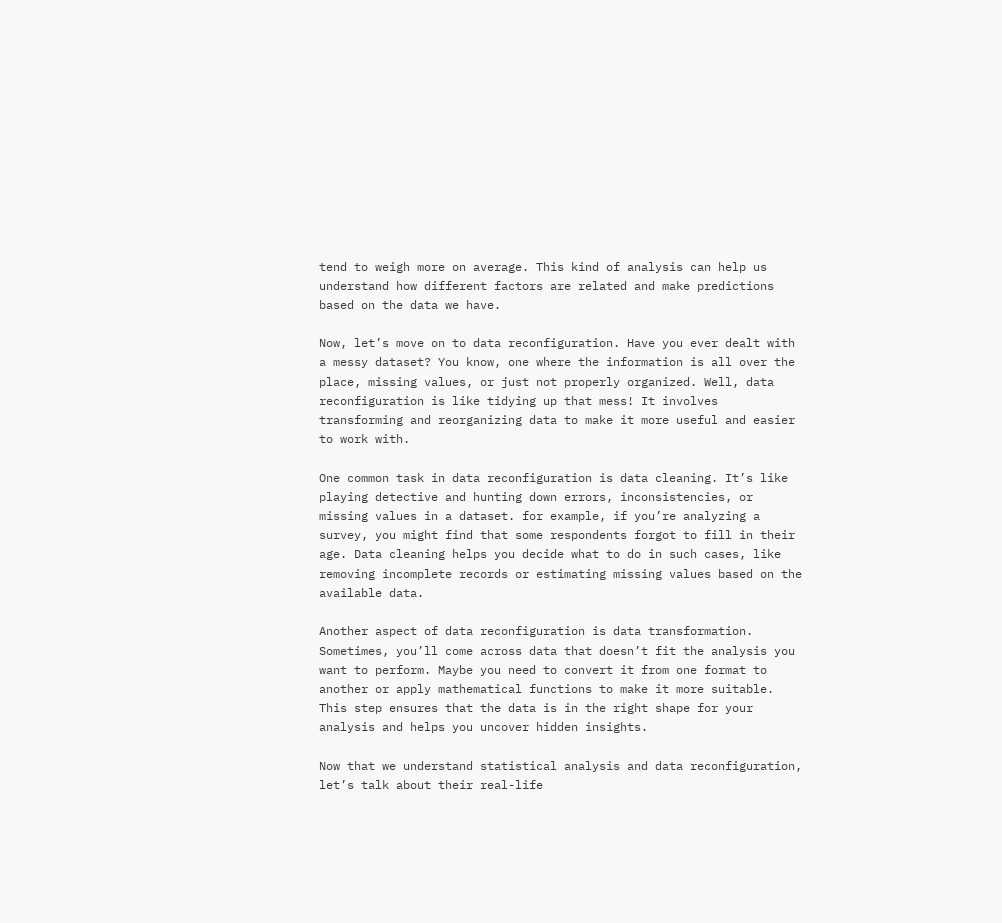tend to weigh more on average. This kind of analysis can help us understand how different factors are related and make predictions based on the data we have.

Now, let’s move on to data reconfiguration. Have you ever dealt with a messy dataset? You know, one where the information is all over the place, missing values, or just not properly organized. Well, data reconfiguration is like tidying up that mess! It involves transforming and reorganizing data to make it more useful and easier to work with.

One common task in data reconfiguration is data cleaning. It’s like playing detective and hunting down errors, inconsistencies, or missing values in a dataset. for example, if you’re analyzing a survey, you might find that some respondents forgot to fill in their age. Data cleaning helps you decide what to do in such cases, like removing incomplete records or estimating missing values based on the available data.

Another aspect of data reconfiguration is data transformation. Sometimes, you’ll come across data that doesn’t fit the analysis you want to perform. Maybe you need to convert it from one format to another or apply mathematical functions to make it more suitable. This step ensures that the data is in the right shape for your analysis and helps you uncover hidden insights.

Now that we understand statistical analysis and data reconfiguration, let’s talk about their real-life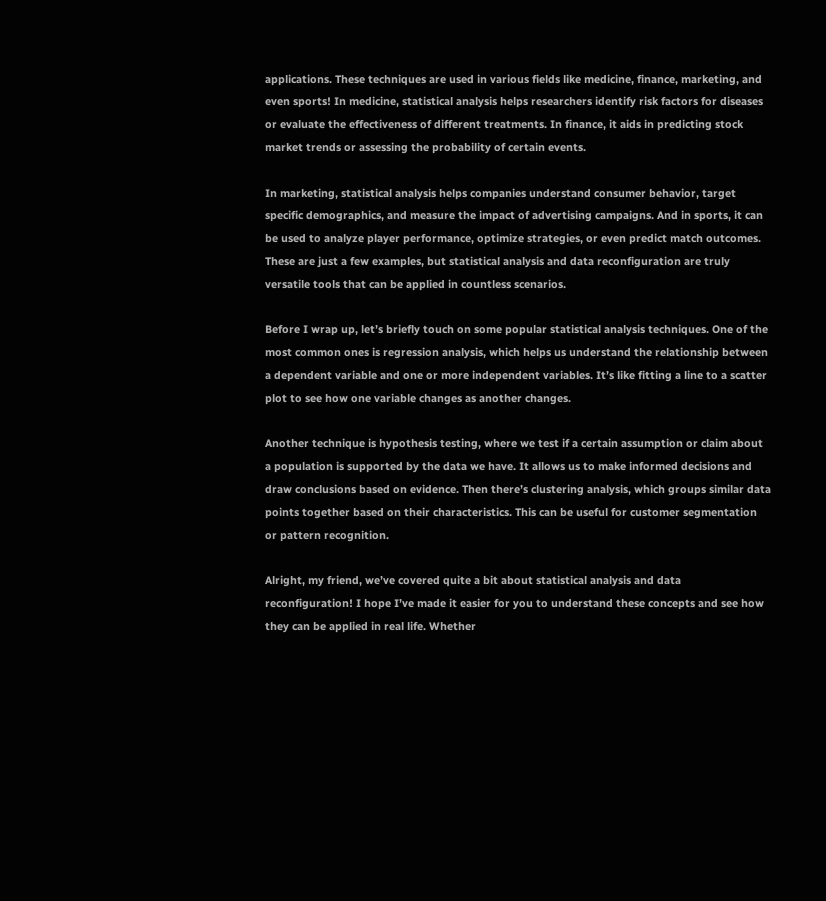applications. These techniques are used in various fields like medicine, finance, marketing, and even sports! In medicine, statistical analysis helps researchers identify risk factors for diseases or evaluate the effectiveness of different treatments. In finance, it aids in predicting stock market trends or assessing the probability of certain events.

In marketing, statistical analysis helps companies understand consumer behavior, target specific demographics, and measure the impact of advertising campaigns. And in sports, it can be used to analyze player performance, optimize strategies, or even predict match outcomes. These are just a few examples, but statistical analysis and data reconfiguration are truly versatile tools that can be applied in countless scenarios.

Before I wrap up, let’s briefly touch on some popular statistical analysis techniques. One of the most common ones is regression analysis, which helps us understand the relationship between a dependent variable and one or more independent variables. It’s like fitting a line to a scatter plot to see how one variable changes as another changes.

Another technique is hypothesis testing, where we test if a certain assumption or claim about a population is supported by the data we have. It allows us to make informed decisions and draw conclusions based on evidence. Then there’s clustering analysis, which groups similar data points together based on their characteristics. This can be useful for customer segmentation or pattern recognition.

Alright, my friend, we’ve covered quite a bit about statistical analysis and data reconfiguration! I hope I’ve made it easier for you to understand these concepts and see how they can be applied in real life. Whether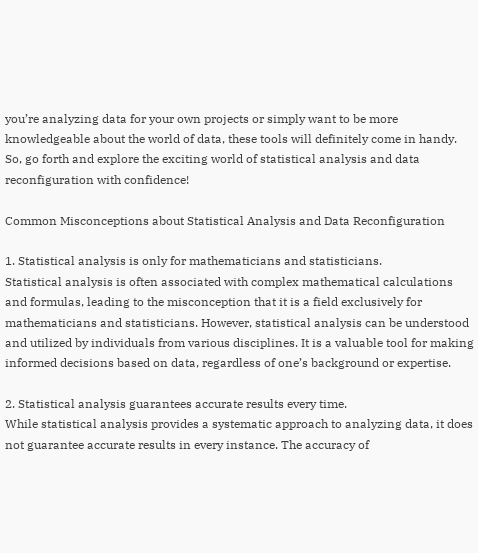you’re analyzing data for your own projects or simply want to be more knowledgeable about the world of data, these tools will definitely come in handy. So, go forth and explore the exciting world of statistical analysis and data reconfiguration with confidence!

Common Misconceptions about Statistical Analysis and Data Reconfiguration

1. Statistical analysis is only for mathematicians and statisticians.
Statistical analysis is often associated with complex mathematical calculations and formulas, leading to the misconception that it is a field exclusively for mathematicians and statisticians. However, statistical analysis can be understood and utilized by individuals from various disciplines. It is a valuable tool for making informed decisions based on data, regardless of one’s background or expertise.

2. Statistical analysis guarantees accurate results every time.
While statistical analysis provides a systematic approach to analyzing data, it does not guarantee accurate results in every instance. The accuracy of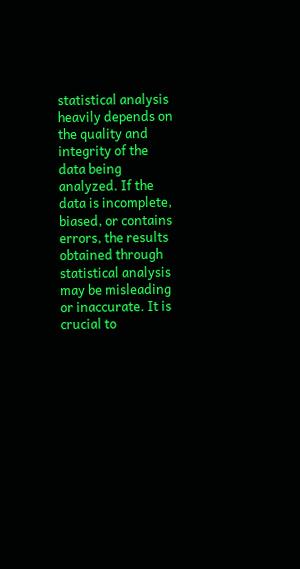statistical analysis heavily depends on the quality and integrity of the data being analyzed. If the data is incomplete, biased, or contains errors, the results obtained through statistical analysis may be misleading or inaccurate. It is crucial to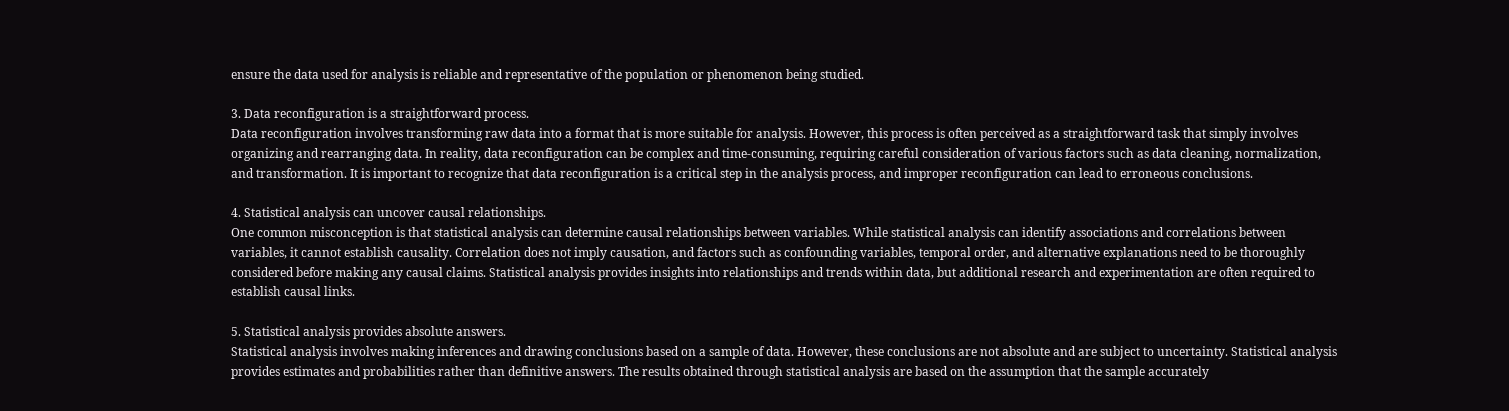ensure the data used for analysis is reliable and representative of the population or phenomenon being studied.

3. Data reconfiguration is a straightforward process.
Data reconfiguration involves transforming raw data into a format that is more suitable for analysis. However, this process is often perceived as a straightforward task that simply involves organizing and rearranging data. In reality, data reconfiguration can be complex and time-consuming, requiring careful consideration of various factors such as data cleaning, normalization, and transformation. It is important to recognize that data reconfiguration is a critical step in the analysis process, and improper reconfiguration can lead to erroneous conclusions.

4. Statistical analysis can uncover causal relationships.
One common misconception is that statistical analysis can determine causal relationships between variables. While statistical analysis can identify associations and correlations between variables, it cannot establish causality. Correlation does not imply causation, and factors such as confounding variables, temporal order, and alternative explanations need to be thoroughly considered before making any causal claims. Statistical analysis provides insights into relationships and trends within data, but additional research and experimentation are often required to establish causal links.

5. Statistical analysis provides absolute answers.
Statistical analysis involves making inferences and drawing conclusions based on a sample of data. However, these conclusions are not absolute and are subject to uncertainty. Statistical analysis provides estimates and probabilities rather than definitive answers. The results obtained through statistical analysis are based on the assumption that the sample accurately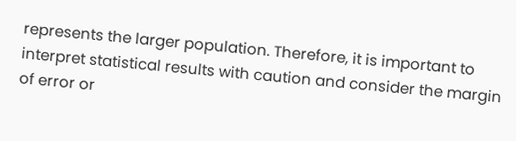represents the larger population. Therefore, it is important to interpret statistical results with caution and consider the margin of error or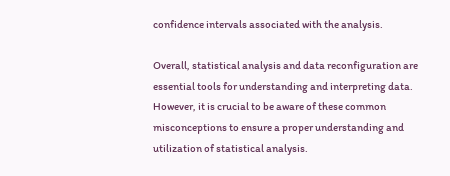confidence intervals associated with the analysis.

Overall, statistical analysis and data reconfiguration are essential tools for understanding and interpreting data. However, it is crucial to be aware of these common misconceptions to ensure a proper understanding and utilization of statistical analysis.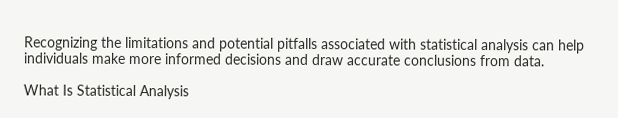Recognizing the limitations and potential pitfalls associated with statistical analysis can help individuals make more informed decisions and draw accurate conclusions from data.

What Is Statistical Analysis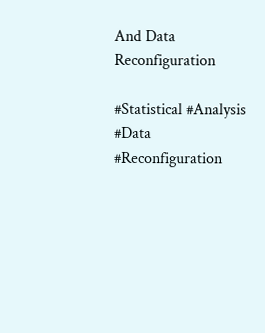And Data Reconfiguration

#Statistical #Analysis #Data #Reconfiguration